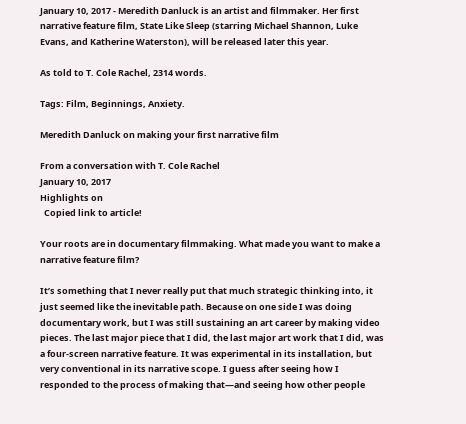January 10, 2017 - Meredith Danluck is an artist and filmmaker. Her first narrative feature film, State Like Sleep (starring Michael Shannon, Luke Evans, and Katherine Waterston), will be released later this year.

As told to T. Cole Rachel, 2314 words.

Tags: Film, Beginnings, Anxiety.

Meredith Danluck on making your first narrative film

From a conversation with T. Cole Rachel
January 10, 2017
Highlights on
  Copied link to article!

Your roots are in documentary filmmaking. What made you want to make a narrative feature film?

It’s something that I never really put that much strategic thinking into, it just seemed like the inevitable path. Because on one side I was doing documentary work, but I was still sustaining an art career by making video pieces. The last major piece that I did, the last major art work that I did, was a four-screen narrative feature. It was experimental in its installation, but very conventional in its narrative scope. I guess after seeing how I responded to the process of making that—and seeing how other people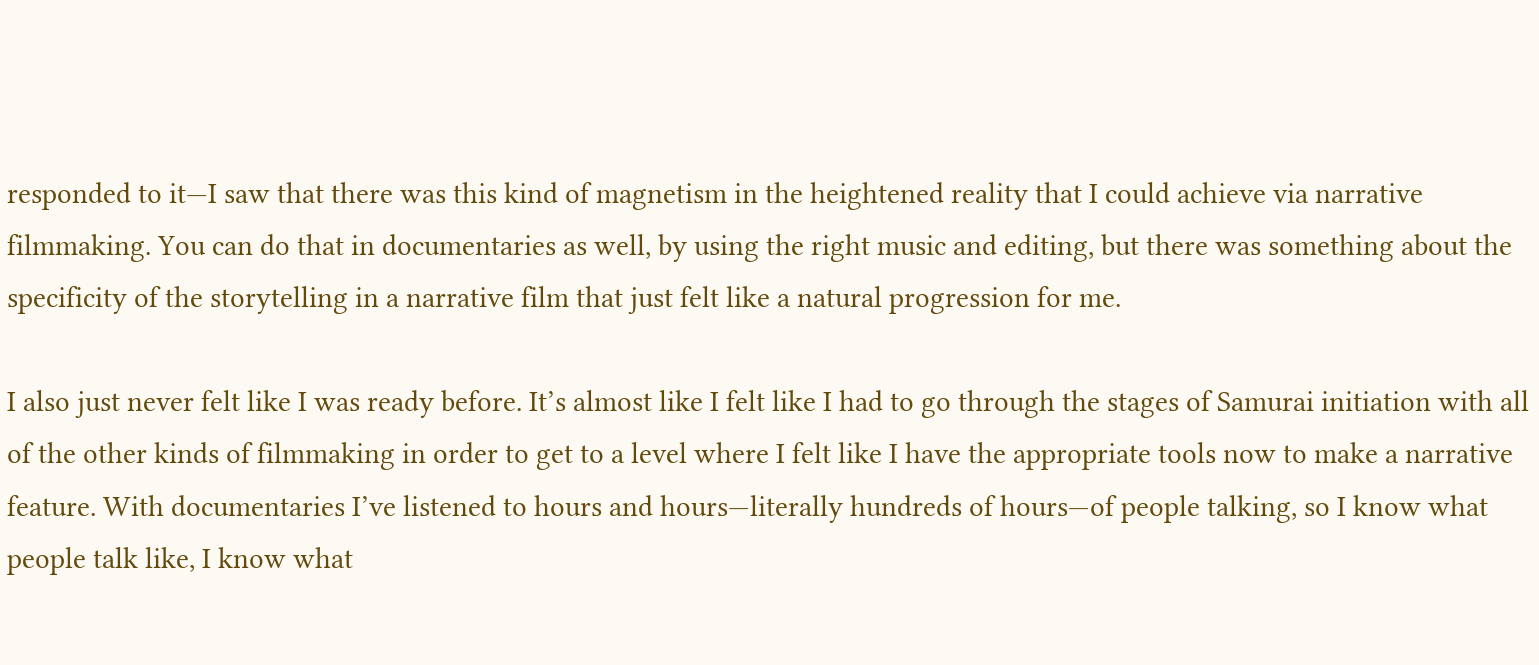responded to it—I saw that there was this kind of magnetism in the heightened reality that I could achieve via narrative filmmaking. You can do that in documentaries as well, by using the right music and editing, but there was something about the specificity of the storytelling in a narrative film that just felt like a natural progression for me.

I also just never felt like I was ready before. It’s almost like I felt like I had to go through the stages of Samurai initiation with all of the other kinds of filmmaking in order to get to a level where I felt like I have the appropriate tools now to make a narrative feature. With documentaries I’ve listened to hours and hours—literally hundreds of hours—of people talking, so I know what people talk like, I know what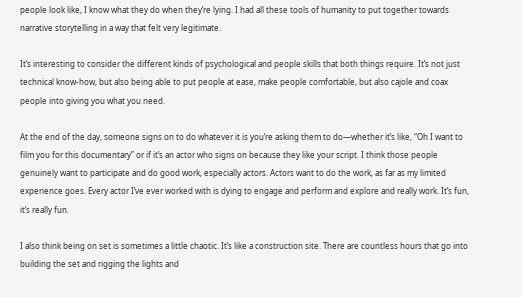people look like, I know what they do when they’re lying. I had all these tools of humanity to put together towards narrative storytelling in a way that felt very legitimate.

It’s interesting to consider the different kinds of psychological and people skills that both things require. It’s not just technical know-how, but also being able to put people at ease, make people comfortable, but also cajole and coax people into giving you what you need.

At the end of the day, someone signs on to do whatever it is you’re asking them to do—whether it’s like, “Oh I want to film you for this documentary” or if it’s an actor who signs on because they like your script. I think those people genuinely want to participate and do good work, especially actors. Actors want to do the work, as far as my limited experience goes. Every actor I’ve ever worked with is dying to engage and perform and explore and really work. It’s fun, it’s really fun.

I also think being on set is sometimes a little chaotic. It’s like a construction site. There are countless hours that go into building the set and rigging the lights and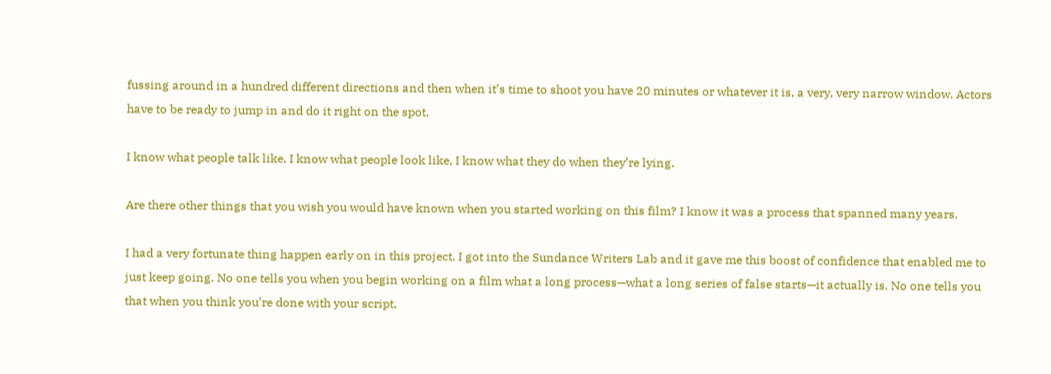fussing around in a hundred different directions and then when it’s time to shoot you have 20 minutes or whatever it is, a very, very narrow window. Actors have to be ready to jump in and do it right on the spot.

I know what people talk like, I know what people look like, I know what they do when they’re lying.

Are there other things that you wish you would have known when you started working on this film? I know it was a process that spanned many years.

I had a very fortunate thing happen early on in this project. I got into the Sundance Writers Lab and it gave me this boost of confidence that enabled me to just keep going. No one tells you when you begin working on a film what a long process—what a long series of false starts—it actually is. No one tells you that when you think you’re done with your script,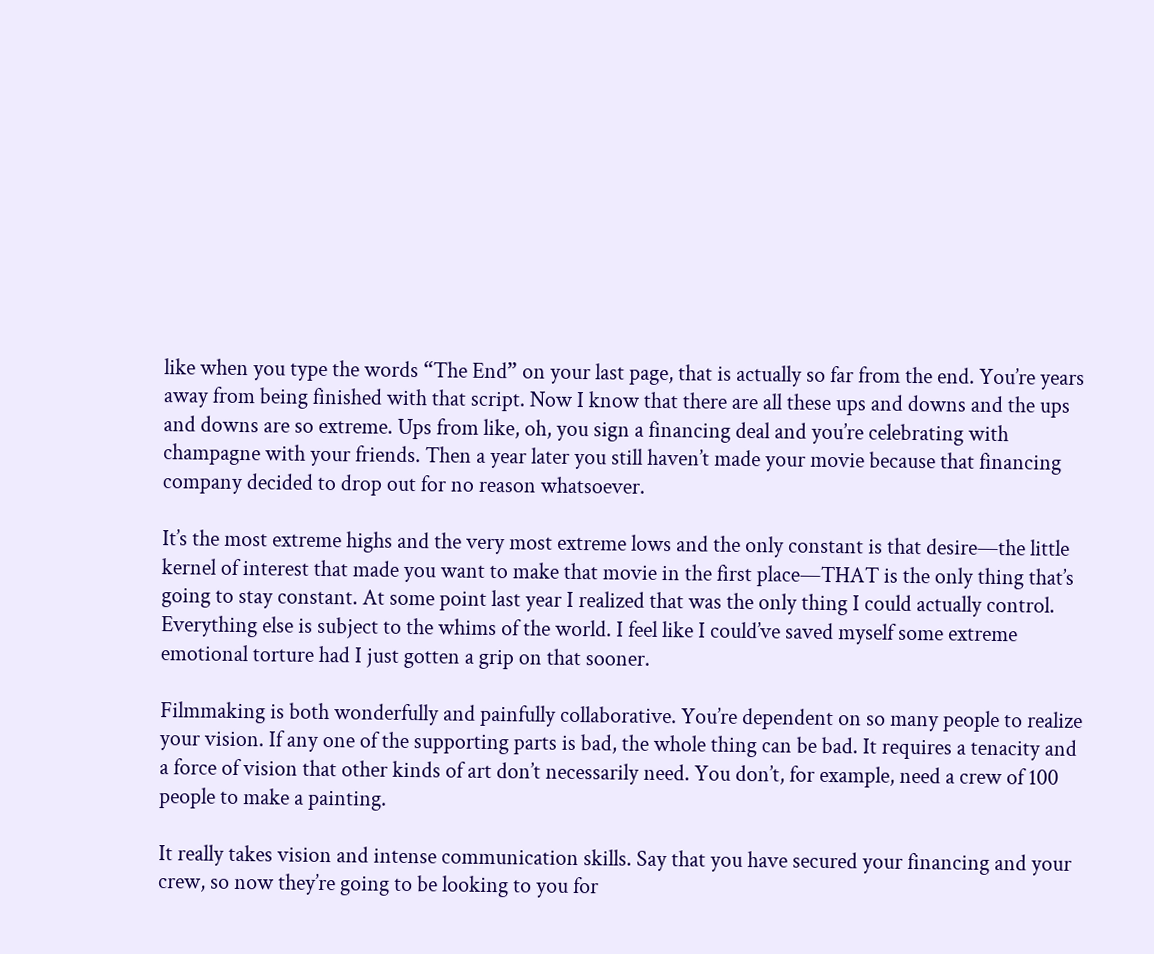like when you type the words “The End” on your last page, that is actually so far from the end. You’re years away from being finished with that script. Now I know that there are all these ups and downs and the ups and downs are so extreme. Ups from like, oh, you sign a financing deal and you’re celebrating with champagne with your friends. Then a year later you still haven’t made your movie because that financing company decided to drop out for no reason whatsoever.

It’s the most extreme highs and the very most extreme lows and the only constant is that desire—the little kernel of interest that made you want to make that movie in the first place—THAT is the only thing that’s going to stay constant. At some point last year I realized that was the only thing I could actually control. Everything else is subject to the whims of the world. I feel like I could’ve saved myself some extreme emotional torture had I just gotten a grip on that sooner.

Filmmaking is both wonderfully and painfully collaborative. You’re dependent on so many people to realize your vision. If any one of the supporting parts is bad, the whole thing can be bad. It requires a tenacity and a force of vision that other kinds of art don’t necessarily need. You don’t, for example, need a crew of 100 people to make a painting.

It really takes vision and intense communication skills. Say that you have secured your financing and your crew, so now they’re going to be looking to you for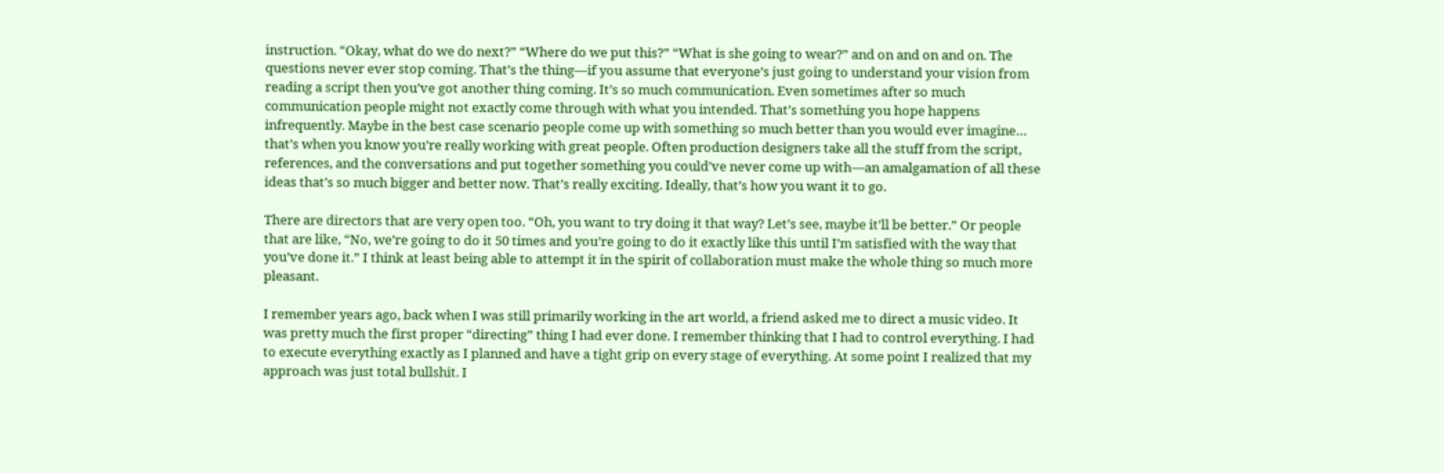instruction. “Okay, what do we do next?” “Where do we put this?” “What is she going to wear?” and on and on and on. The questions never ever stop coming. That’s the thing—if you assume that everyone’s just going to understand your vision from reading a script then you’ve got another thing coming. It’s so much communication. Even sometimes after so much communication people might not exactly come through with what you intended. That’s something you hope happens infrequently. Maybe in the best case scenario people come up with something so much better than you would ever imagine… that’s when you know you’re really working with great people. Often production designers take all the stuff from the script, references, and the conversations and put together something you could’ve never come up with—an amalgamation of all these ideas that’s so much bigger and better now. That’s really exciting. Ideally, that’s how you want it to go.

There are directors that are very open too. “Oh, you want to try doing it that way? Let’s see, maybe it’ll be better.” Or people that are like, “No, we’re going to do it 50 times and you’re going to do it exactly like this until I’m satisfied with the way that you’ve done it.” I think at least being able to attempt it in the spirit of collaboration must make the whole thing so much more pleasant.

I remember years ago, back when I was still primarily working in the art world, a friend asked me to direct a music video. It was pretty much the first proper “directing” thing I had ever done. I remember thinking that I had to control everything. I had to execute everything exactly as I planned and have a tight grip on every stage of everything. At some point I realized that my approach was just total bullshit. I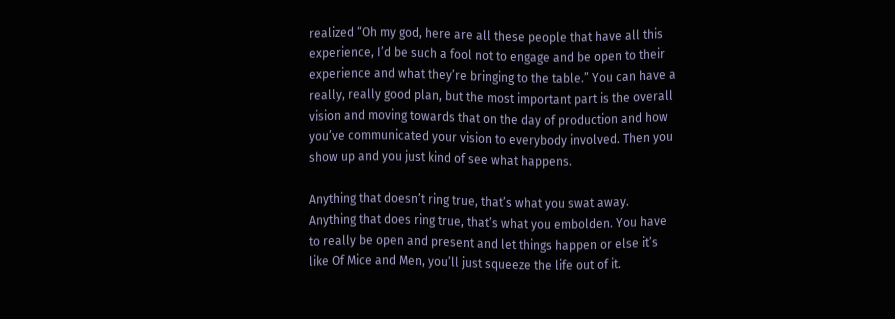realized “Oh my god, here are all these people that have all this experience, I’d be such a fool not to engage and be open to their experience and what they’re bringing to the table.” You can have a really, really good plan, but the most important part is the overall vision and moving towards that on the day of production and how you’ve communicated your vision to everybody involved. Then you show up and you just kind of see what happens.

Anything that doesn’t ring true, that’s what you swat away. Anything that does ring true, that’s what you embolden. You have to really be open and present and let things happen or else it’s like Of Mice and Men, you’ll just squeeze the life out of it.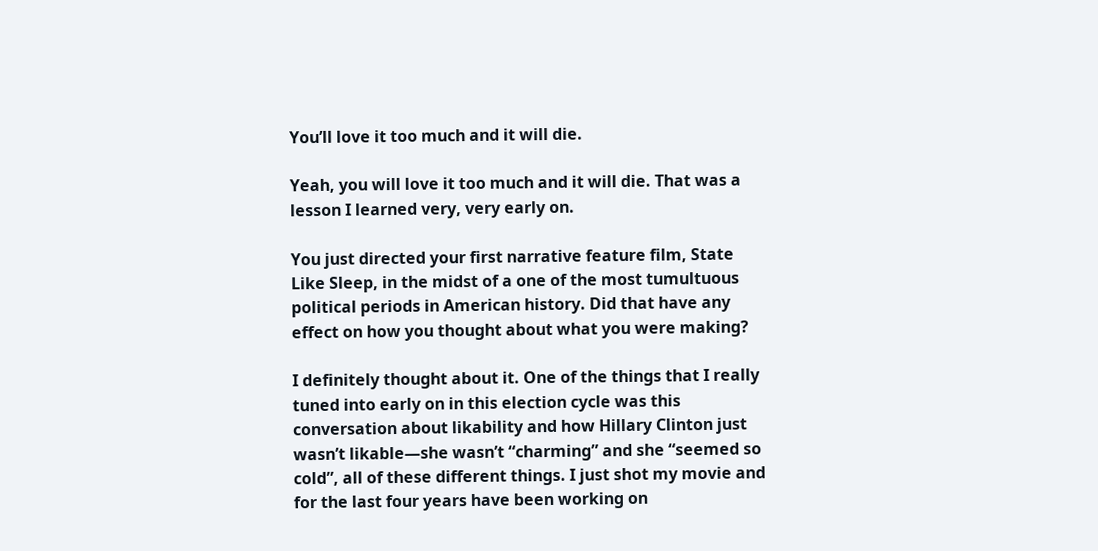You’ll love it too much and it will die.

Yeah, you will love it too much and it will die. That was a lesson I learned very, very early on.

You just directed your first narrative feature film, State Like Sleep, in the midst of a one of the most tumultuous political periods in American history. Did that have any effect on how you thought about what you were making?

I definitely thought about it. One of the things that I really tuned into early on in this election cycle was this conversation about likability and how Hillary Clinton just wasn’t likable—she wasn’t “charming” and she “seemed so cold”, all of these different things. I just shot my movie and for the last four years have been working on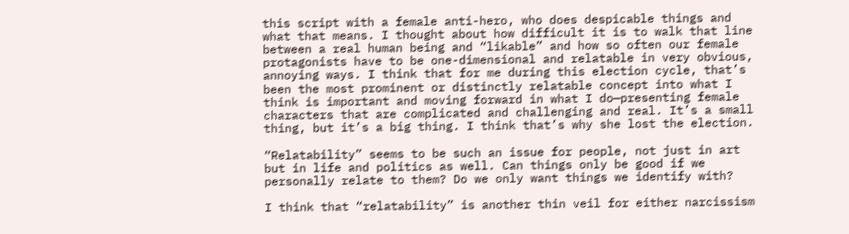this script with a female anti-hero, who does despicable things and what that means. I thought about how difficult it is to walk that line between a real human being and “likable” and how so often our female protagonists have to be one-dimensional and relatable in very obvious, annoying ways. I think that for me during this election cycle, that’s been the most prominent or distinctly relatable concept into what I think is important and moving forward in what I do—presenting female characters that are complicated and challenging and real. It’s a small thing, but it’s a big thing. I think that’s why she lost the election.

“Relatability” seems to be such an issue for people, not just in art but in life and politics as well. Can things only be good if we personally relate to them? Do we only want things we identify with?

I think that “relatability” is another thin veil for either narcissism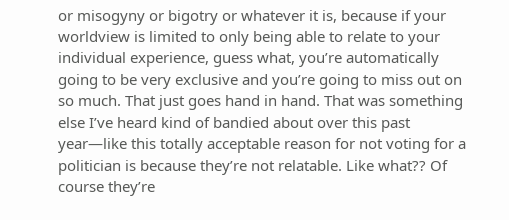or misogyny or bigotry or whatever it is, because if your worldview is limited to only being able to relate to your individual experience, guess what, you’re automatically going to be very exclusive and you’re going to miss out on so much. That just goes hand in hand. That was something else I’ve heard kind of bandied about over this past year—like this totally acceptable reason for not voting for a politician is because they’re not relatable. Like what?? Of course they’re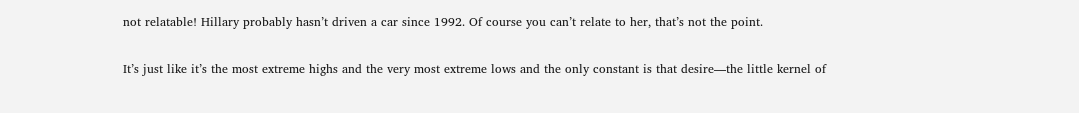not relatable! Hillary probably hasn’t driven a car since 1992. Of course you can’t relate to her, that’s not the point.

It’s just like it’s the most extreme highs and the very most extreme lows and the only constant is that desire—the little kernel of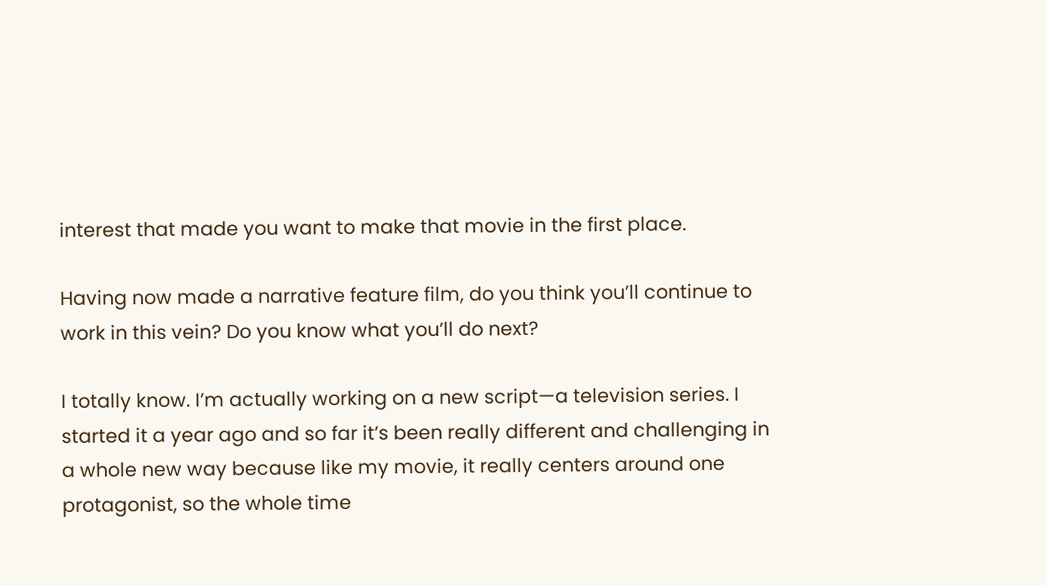interest that made you want to make that movie in the first place.

Having now made a narrative feature film, do you think you’ll continue to work in this vein? Do you know what you’ll do next?

I totally know. I’m actually working on a new script—a television series. I started it a year ago and so far it’s been really different and challenging in a whole new way because like my movie, it really centers around one protagonist, so the whole time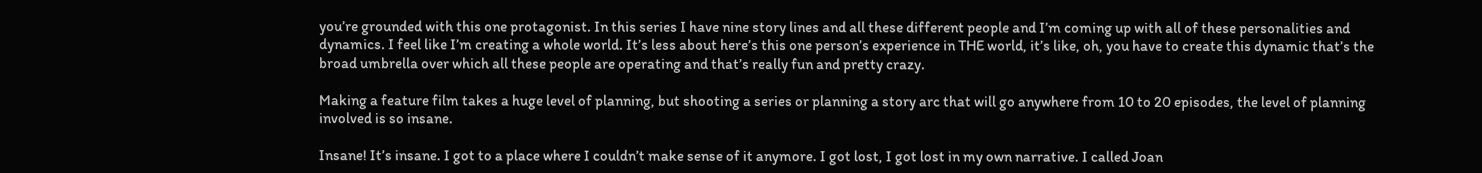you’re grounded with this one protagonist. In this series I have nine story lines and all these different people and I’m coming up with all of these personalities and dynamics. I feel like I’m creating a whole world. It’s less about here’s this one person’s experience in THE world, it’s like, oh, you have to create this dynamic that’s the broad umbrella over which all these people are operating and that’s really fun and pretty crazy.

Making a feature film takes a huge level of planning, but shooting a series or planning a story arc that will go anywhere from 10 to 20 episodes, the level of planning involved is so insane.

Insane! It’s insane. I got to a place where I couldn’t make sense of it anymore. I got lost, I got lost in my own narrative. I called Joan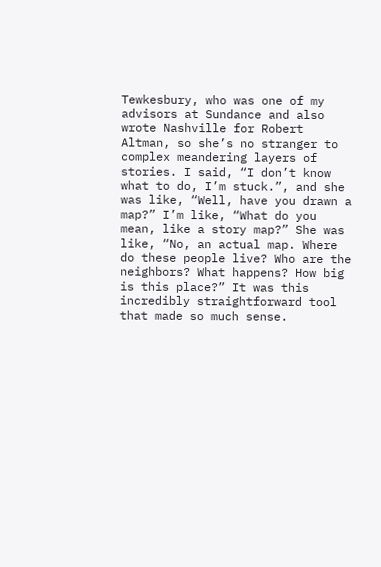Tewkesbury, who was one of my advisors at Sundance and also wrote Nashville for Robert Altman, so she’s no stranger to complex meandering layers of stories. I said, “I don’t know what to do, I’m stuck.”, and she was like, “Well, have you drawn a map?” I’m like, “What do you mean, like a story map?” She was like, “No, an actual map. Where do these people live? Who are the neighbors? What happens? How big is this place?” It was this incredibly straightforward tool that made so much sense.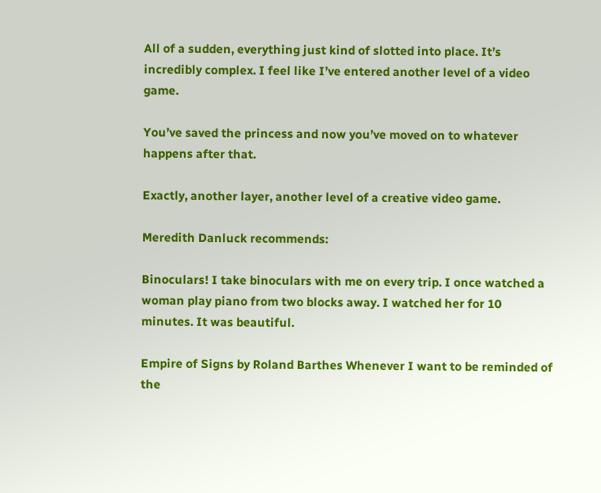All of a sudden, everything just kind of slotted into place. It’s incredibly complex. I feel like I’ve entered another level of a video game.

You’ve saved the princess and now you’ve moved on to whatever happens after that.

Exactly, another layer, another level of a creative video game.

Meredith Danluck recommends:

Binoculars! I take binoculars with me on every trip. I once watched a woman play piano from two blocks away. I watched her for 10 minutes. It was beautiful.

Empire of Signs by Roland Barthes Whenever I want to be reminded of the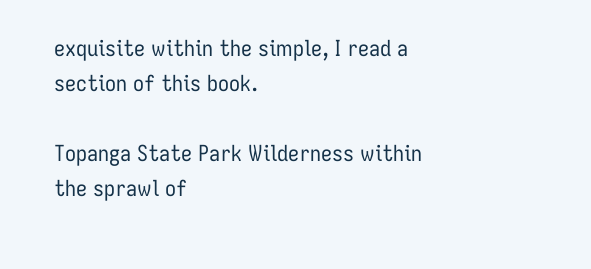exquisite within the simple, I read a section of this book.

Topanga State Park Wilderness within the sprawl of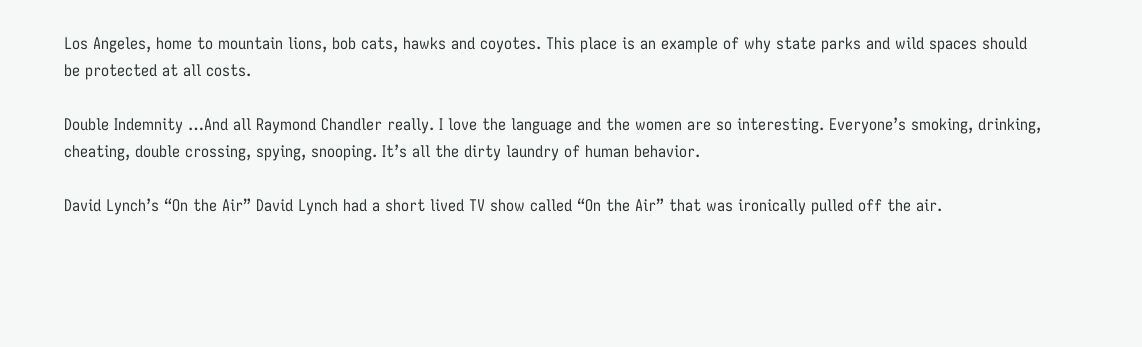Los Angeles, home to mountain lions, bob cats, hawks and coyotes. This place is an example of why state parks and wild spaces should be protected at all costs.

Double Indemnity …And all Raymond Chandler really. I love the language and the women are so interesting. Everyone’s smoking, drinking, cheating, double crossing, spying, snooping. It’s all the dirty laundry of human behavior.

David Lynch’s “On the Air” David Lynch had a short lived TV show called “On the Air” that was ironically pulled off the air.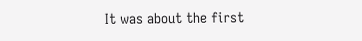It was about the first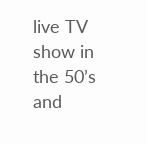live TV show in the 50’s and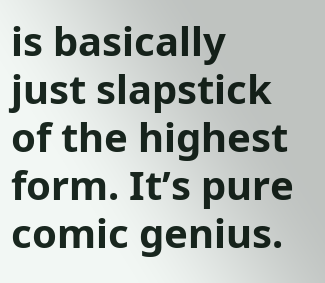is basically just slapstick of the highest form. It’s pure comic genius.